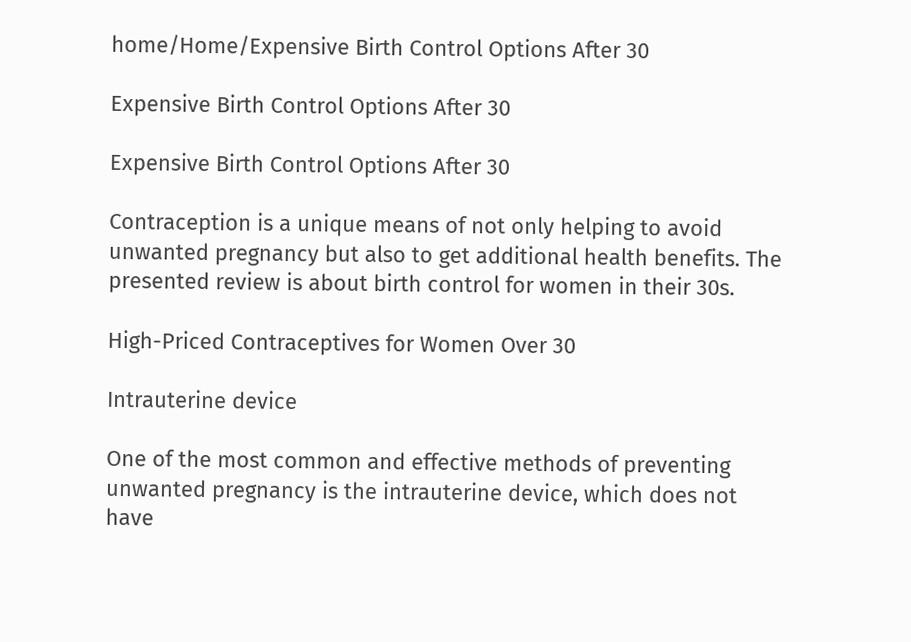home/Home/Expensive Birth Control Options After 30

Expensive Birth Control Options After 30

Expensive Birth Control Options After 30

Contraception is a unique means of not only helping to avoid unwanted pregnancy but also to get additional health benefits. The presented review is about birth control for women in their 30s.

High-Priced Contraceptives for Women Over 30

Intrauterine device

One of the most common and effective methods of preventing unwanted pregnancy is the intrauterine device, which does not have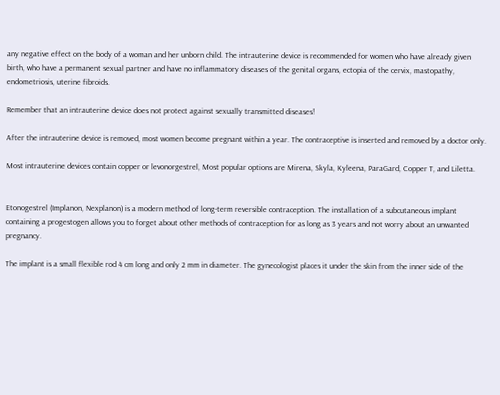any negative effect on the body of a woman and her unborn child. The intrauterine device is recommended for women who have already given birth, who have a permanent sexual partner and have no inflammatory diseases of the genital organs, ectopia of the cervix, mastopathy, endometriosis, uterine fibroids.

Remember that an intrauterine device does not protect against sexually transmitted diseases!

After the intrauterine device is removed, most women become pregnant within a year. The contraceptive is inserted and removed by a doctor only.

Most intrauterine devices contain copper or levonorgestrel, Most popular options are Mirena, Skyla, Kyleena, ParaGard, Copper T, and Liletta.


Etonogestrel (Implanon, Nexplanon) is a modern method of long-term reversible contraception. The installation of a subcutaneous implant containing a progestogen allows you to forget about other methods of contraception for as long as 3 years and not worry about an unwanted pregnancy.

The implant is a small flexible rod 4 cm long and only 2 mm in diameter. The gynecologist places it under the skin from the inner side of the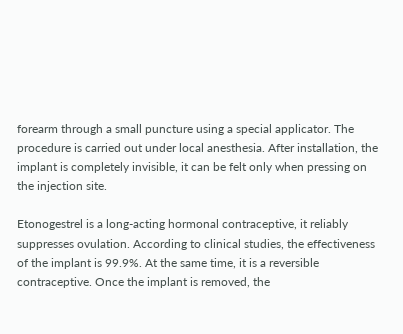forearm through a small puncture using a special applicator. The procedure is carried out under local anesthesia. After installation, the implant is completely invisible, it can be felt only when pressing on the injection site.

Etonogestrel is a long-acting hormonal contraceptive, it reliably suppresses ovulation. According to clinical studies, the effectiveness of the implant is 99.9%. At the same time, it is a reversible contraceptive. Once the implant is removed, the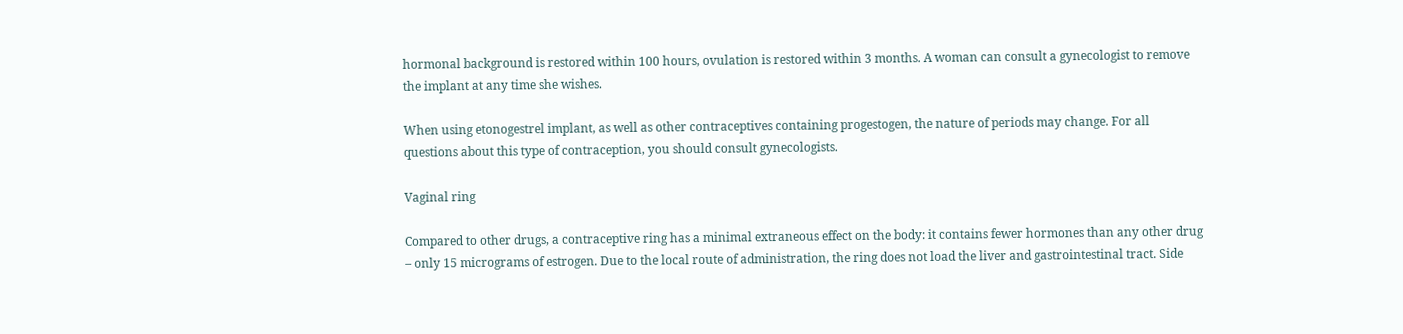hormonal background is restored within 100 hours, ovulation is restored within 3 months. A woman can consult a gynecologist to remove the implant at any time she wishes.

When using etonogestrel implant, as well as other contraceptives containing progestogen, the nature of periods may change. For all questions about this type of contraception, you should consult gynecologists.

Vaginal ring

Compared to other drugs, a contraceptive ring has a minimal extraneous effect on the body: it contains fewer hormones than any other drug – only 15 micrograms of estrogen. Due to the local route of administration, the ring does not load the liver and gastrointestinal tract. Side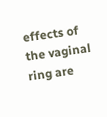effects of the vaginal ring are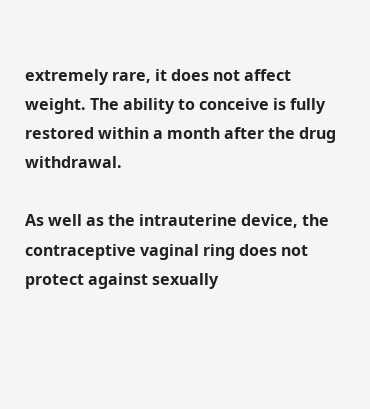extremely rare, it does not affect weight. The ability to conceive is fully restored within a month after the drug withdrawal.

As well as the intrauterine device, the contraceptive vaginal ring does not protect against sexually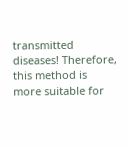transmitted diseases! Therefore, this method is more suitable for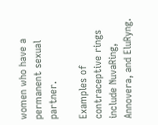women who have a permanent sexual partner.

Examples of contraceptive rings include NuvaRing, Annovera, and EluRyng.